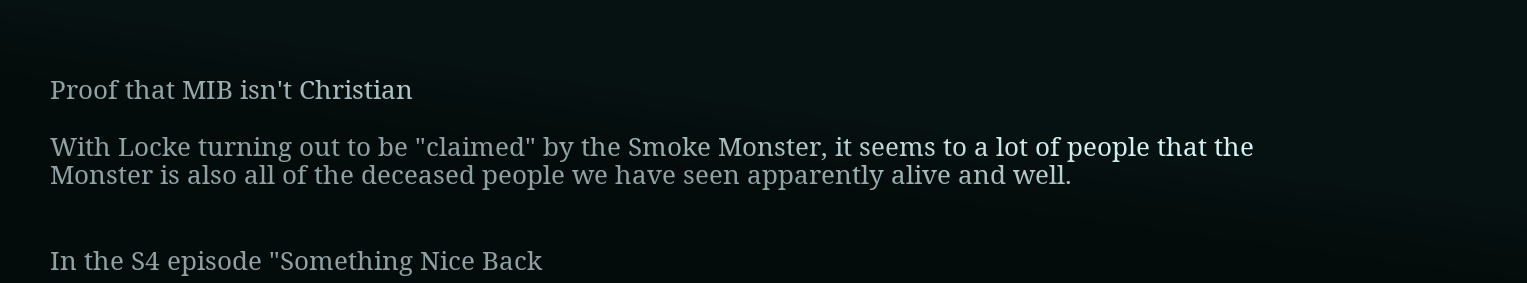Proof that MIB isn't Christian

With Locke turning out to be "claimed" by the Smoke Monster, it seems to a lot of people that the Monster is also all of the deceased people we have seen apparently alive and well.


In the S4 episode "Something Nice Back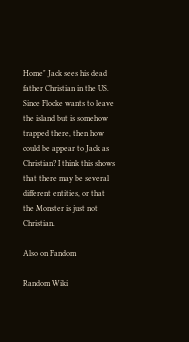Home" Jack sees his dead father Christian in the US. Since Flocke wants to leave the island but is somehow trapped there, then how could be appear to Jack as Christian? I think this shows that there may be several different entities, or that the Monster is just not Christian.

Also on Fandom

Random Wiki